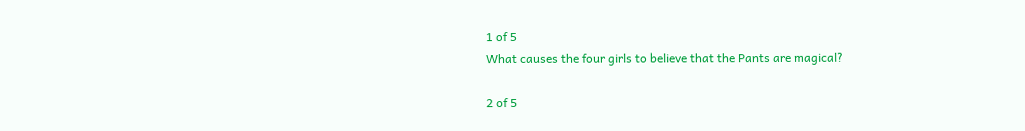1 of 5
What causes the four girls to believe that the Pants are magical?

2 of 5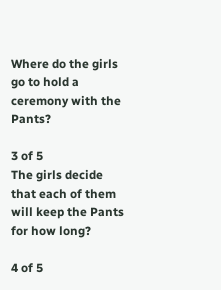Where do the girls go to hold a ceremony with the Pants?

3 of 5
The girls decide that each of them will keep the Pants for how long?

4 of 5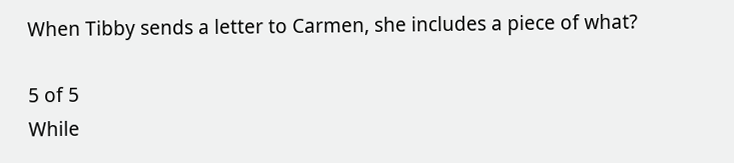When Tibby sends a letter to Carmen, she includes a piece of what?

5 of 5
While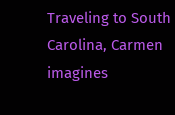Traveling to South Carolina, Carmen imagines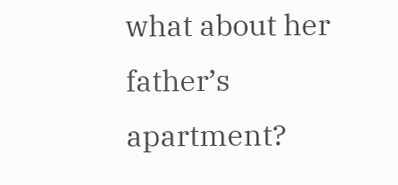what about her father’s apartment?